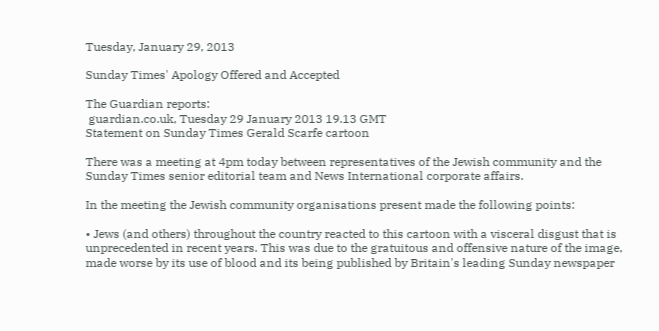Tuesday, January 29, 2013

Sunday Times' Apology Offered and Accepted

The Guardian reports:
 guardian.co.uk, Tuesday 29 January 2013 19.13 GMT
Statement on Sunday Times Gerald Scarfe cartoon

There was a meeting at 4pm today between representatives of the Jewish community and the Sunday Times senior editorial team and News International corporate affairs.

In the meeting the Jewish community organisations present made the following points:

• Jews (and others) throughout the country reacted to this cartoon with a visceral disgust that is unprecedented in recent years. This was due to the gratuitous and offensive nature of the image, made worse by its use of blood and its being published by Britain's leading Sunday newspaper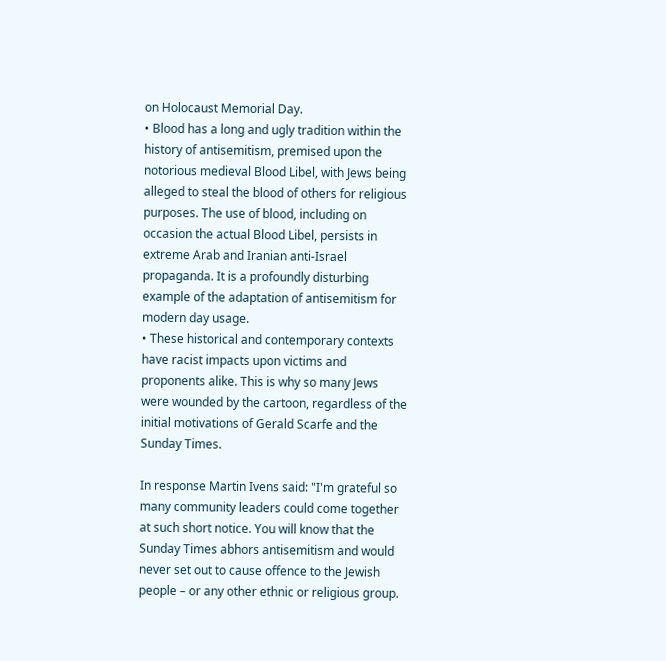on Holocaust Memorial Day.
• Blood has a long and ugly tradition within the history of antisemitism, premised upon the notorious medieval Blood Libel, with Jews being alleged to steal the blood of others for religious purposes. The use of blood, including on occasion the actual Blood Libel, persists in extreme Arab and Iranian anti-Israel propaganda. It is a profoundly disturbing example of the adaptation of antisemitism for modern day usage.
• These historical and contemporary contexts have racist impacts upon victims and proponents alike. This is why so many Jews were wounded by the cartoon, regardless of the initial motivations of Gerald Scarfe and the Sunday Times.

In response Martin Ivens said: "I'm grateful so many community leaders could come together at such short notice. You will know that the Sunday Times abhors antisemitism and would never set out to cause offence to the Jewish people – or any other ethnic or religious group.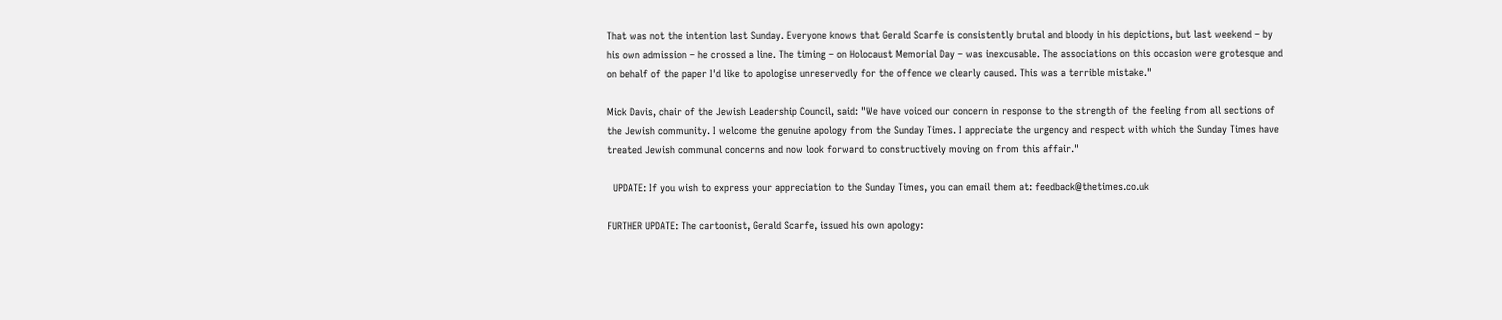That was not the intention last Sunday. Everyone knows that Gerald Scarfe is consistently brutal and bloody in his depictions, but last weekend – by his own admission – he crossed a line. The timing – on Holocaust Memorial Day – was inexcusable. The associations on this occasion were grotesque and on behalf of the paper I'd like to apologise unreservedly for the offence we clearly caused. This was a terrible mistake."

Mick Davis, chair of the Jewish Leadership Council, said: "We have voiced our concern in response to the strength of the feeling from all sections of the Jewish community. I welcome the genuine apology from the Sunday Times. I appreciate the urgency and respect with which the Sunday Times have treated Jewish communal concerns and now look forward to constructively moving on from this affair."

  UPDATE: If you wish to express your appreciation to the Sunday Times, you can email them at: feedback@thetimes.co.uk

FURTHER UPDATE: The cartoonist, Gerald Scarfe, issued his own apology: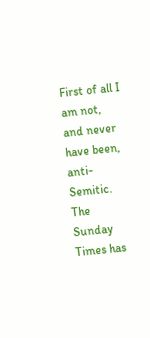First of all I am not, and never have been, anti-Semitic. The Sunday Times has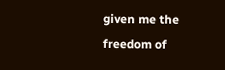given me the freedom of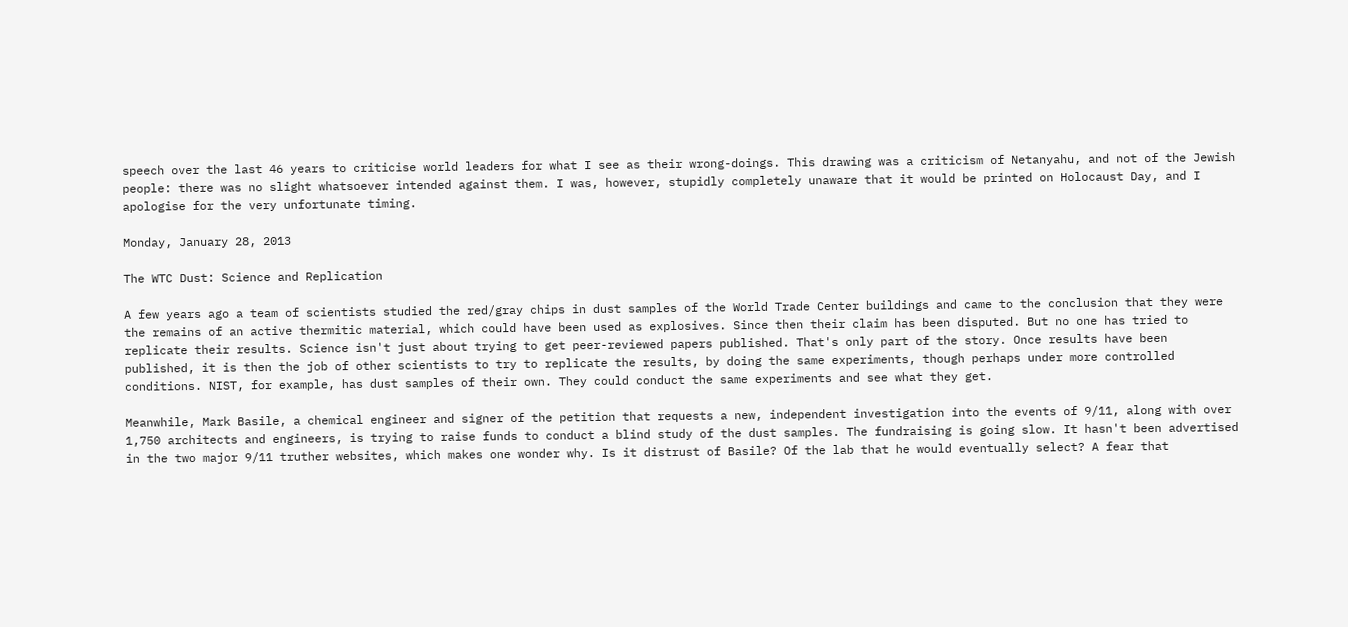speech over the last 46 years to criticise world leaders for what I see as their wrong-doings. This drawing was a criticism of Netanyahu, and not of the Jewish people: there was no slight whatsoever intended against them. I was, however, stupidly completely unaware that it would be printed on Holocaust Day, and I apologise for the very unfortunate timing.

Monday, January 28, 2013

The WTC Dust: Science and Replication

A few years ago a team of scientists studied the red/gray chips in dust samples of the World Trade Center buildings and came to the conclusion that they were the remains of an active thermitic material, which could have been used as explosives. Since then their claim has been disputed. But no one has tried to replicate their results. Science isn't just about trying to get peer-reviewed papers published. That's only part of the story. Once results have been published, it is then the job of other scientists to try to replicate the results, by doing the same experiments, though perhaps under more controlled conditions. NIST, for example, has dust samples of their own. They could conduct the same experiments and see what they get.

Meanwhile, Mark Basile, a chemical engineer and signer of the petition that requests a new, independent investigation into the events of 9/11, along with over 1,750 architects and engineers, is trying to raise funds to conduct a blind study of the dust samples. The fundraising is going slow. It hasn't been advertised in the two major 9/11 truther websites, which makes one wonder why. Is it distrust of Basile? Of the lab that he would eventually select? A fear that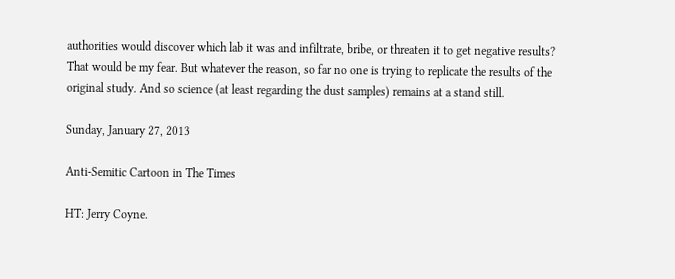authorities would discover which lab it was and infiltrate, bribe, or threaten it to get negative results? That would be my fear. But whatever the reason, so far no one is trying to replicate the results of the original study. And so science (at least regarding the dust samples) remains at a stand still.

Sunday, January 27, 2013

Anti-Semitic Cartoon in The Times

HT: Jerry Coyne.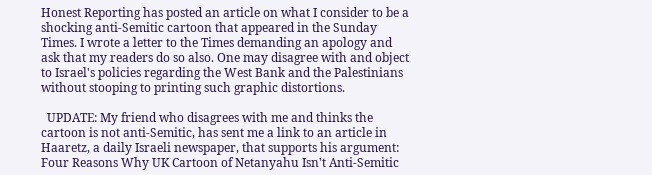Honest Reporting has posted an article on what I consider to be a shocking anti-Semitic cartoon that appeared in the Sunday Times. I wrote a letter to the Times demanding an apology and ask that my readers do so also. One may disagree with and object to Israel's policies regarding the West Bank and the Palestinians without stooping to printing such graphic distortions.

  UPDATE: My friend who disagrees with me and thinks the cartoon is not anti-Semitic, has sent me a link to an article in Haaretz, a daily Israeli newspaper, that supports his argument: Four Reasons Why UK Cartoon of Netanyahu Isn't Anti-Semitic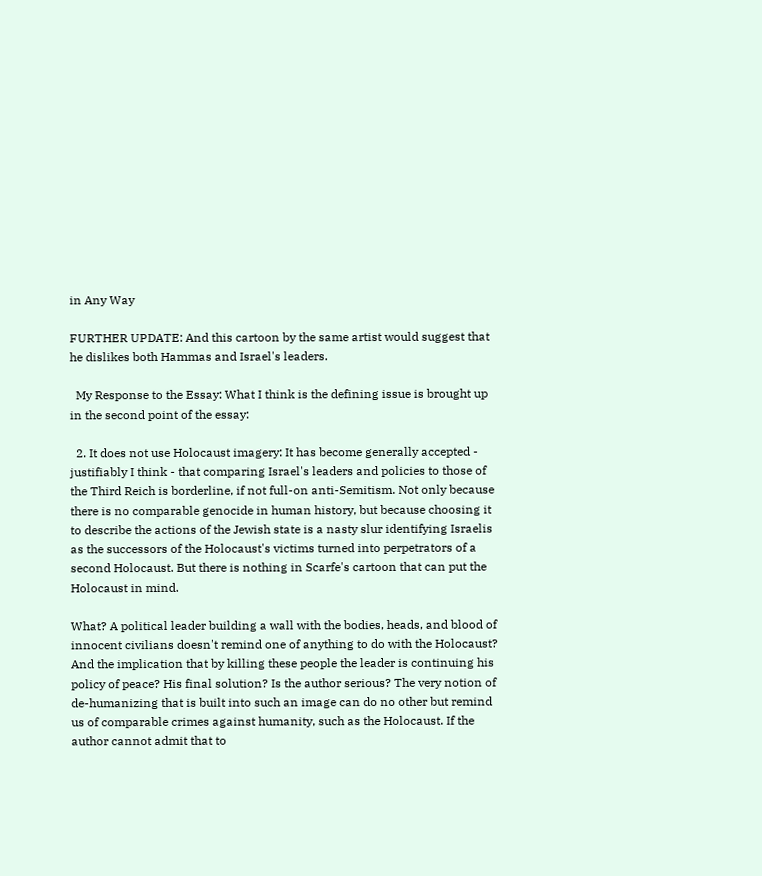in Any Way

FURTHER UPDATE: And this cartoon by the same artist would suggest that he dislikes both Hammas and Israel's leaders.

  My Response to the Essay: What I think is the defining issue is brought up in the second point of the essay:

  2. It does not use Holocaust imagery: It has become generally accepted - justifiably I think - that comparing Israel's leaders and policies to those of the Third Reich is borderline, if not full-on anti-Semitism. Not only because there is no comparable genocide in human history, but because choosing it to describe the actions of the Jewish state is a nasty slur identifying Israelis as the successors of the Holocaust's victims turned into perpetrators of a second Holocaust. But there is nothing in Scarfe's cartoon that can put the Holocaust in mind.

What? A political leader building a wall with the bodies, heads, and blood of innocent civilians doesn't remind one of anything to do with the Holocaust? And the implication that by killing these people the leader is continuing his policy of peace? His final solution? Is the author serious? The very notion of de-humanizing that is built into such an image can do no other but remind us of comparable crimes against humanity, such as the Holocaust. If the author cannot admit that to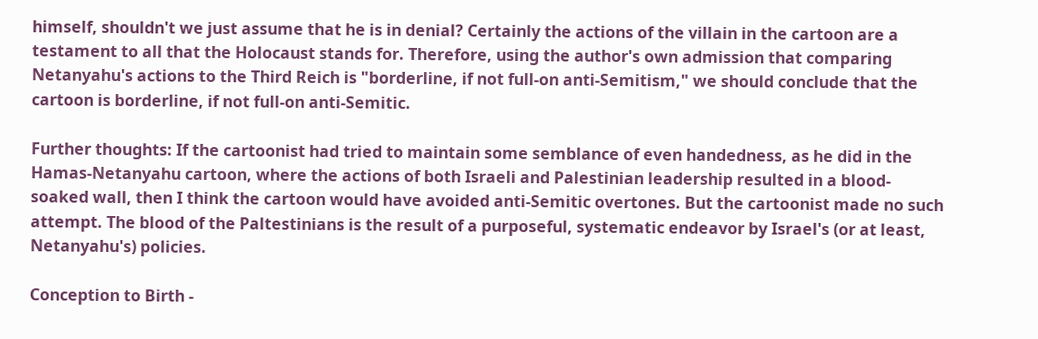himself, shouldn't we just assume that he is in denial? Certainly the actions of the villain in the cartoon are a testament to all that the Holocaust stands for. Therefore, using the author's own admission that comparing Netanyahu's actions to the Third Reich is "borderline, if not full-on anti-Semitism," we should conclude that the cartoon is borderline, if not full-on anti-Semitic.

Further thoughts: If the cartoonist had tried to maintain some semblance of even handedness, as he did in the Hamas-Netanyahu cartoon, where the actions of both Israeli and Palestinian leadership resulted in a blood-soaked wall, then I think the cartoon would have avoided anti-Semitic overtones. But the cartoonist made no such attempt. The blood of the Paltestinians is the result of a purposeful, systematic endeavor by Israel's (or at least, Netanyahu's) policies.

Conception to Birth -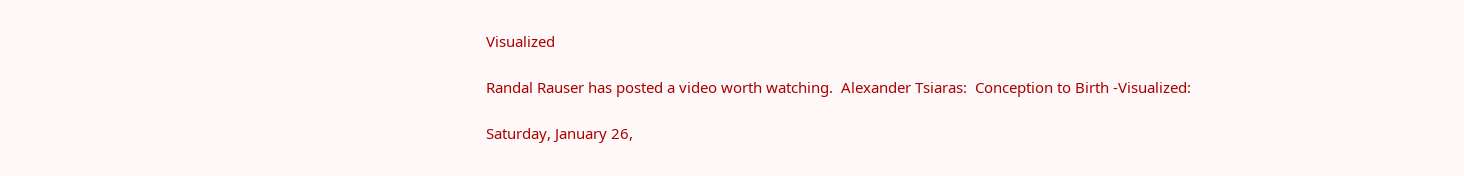Visualized

Randal Rauser has posted a video worth watching.  Alexander Tsiaras:  Conception to Birth -Visualized:

Saturday, January 26,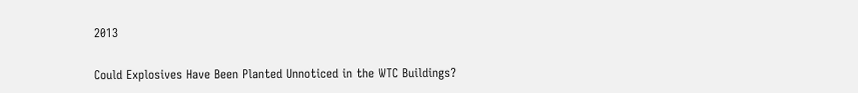2013

Could Explosives Have Been Planted Unnoticed in the WTC Buildings?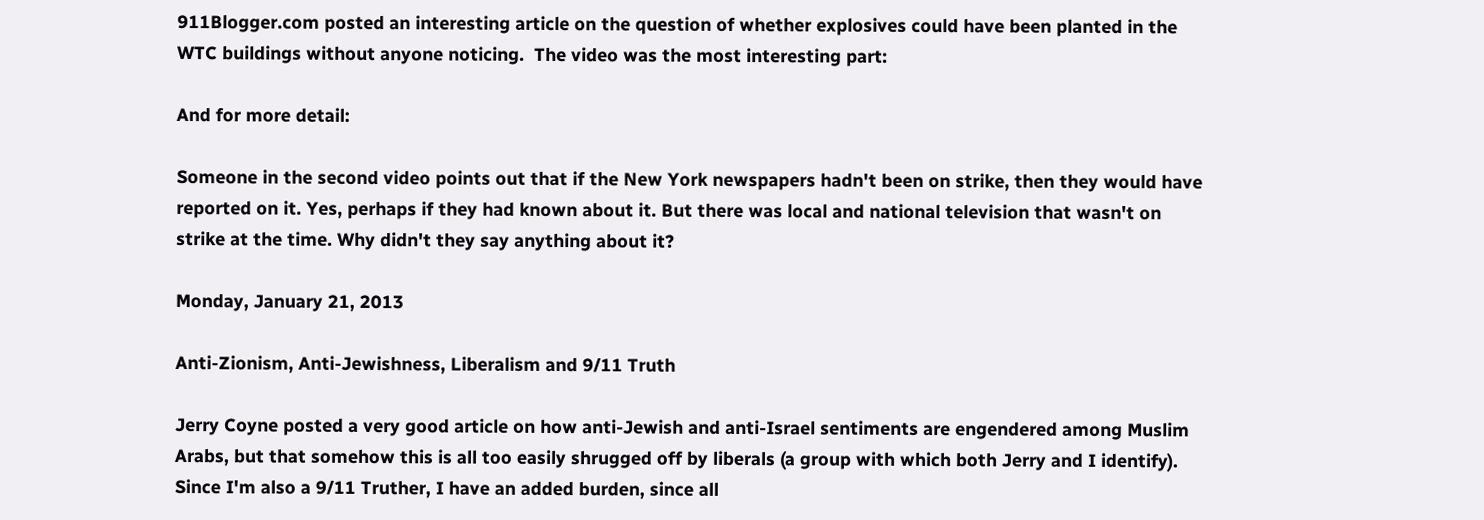911Blogger.com posted an interesting article on the question of whether explosives could have been planted in the WTC buildings without anyone noticing.  The video was the most interesting part:

And for more detail:

Someone in the second video points out that if the New York newspapers hadn't been on strike, then they would have reported on it. Yes, perhaps if they had known about it. But there was local and national television that wasn't on strike at the time. Why didn't they say anything about it?

Monday, January 21, 2013

Anti-Zionism, Anti-Jewishness, Liberalism and 9/11 Truth

Jerry Coyne posted a very good article on how anti-Jewish and anti-Israel sentiments are engendered among Muslim Arabs, but that somehow this is all too easily shrugged off by liberals (a group with which both Jerry and I identify). Since I'm also a 9/11 Truther, I have an added burden, since all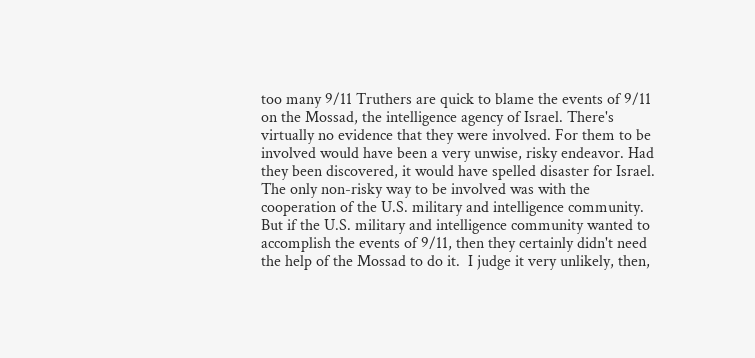too many 9/11 Truthers are quick to blame the events of 9/11 on the Mossad, the intelligence agency of Israel. There's virtually no evidence that they were involved. For them to be involved would have been a very unwise, risky endeavor. Had they been discovered, it would have spelled disaster for Israel.   The only non-risky way to be involved was with the cooperation of the U.S. military and intelligence community.  But if the U.S. military and intelligence community wanted to accomplish the events of 9/11, then they certainly didn't need the help of the Mossad to do it.  I judge it very unlikely, then,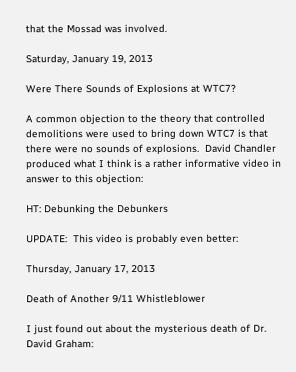that the Mossad was involved.

Saturday, January 19, 2013

Were There Sounds of Explosions at WTC7?

A common objection to the theory that controlled demolitions were used to bring down WTC7 is that there were no sounds of explosions.  David Chandler produced what I think is a rather informative video in answer to this objection:

HT: Debunking the Debunkers

UPDATE:  This video is probably even better:

Thursday, January 17, 2013

Death of Another 9/11 Whistleblower

I just found out about the mysterious death of Dr. David Graham: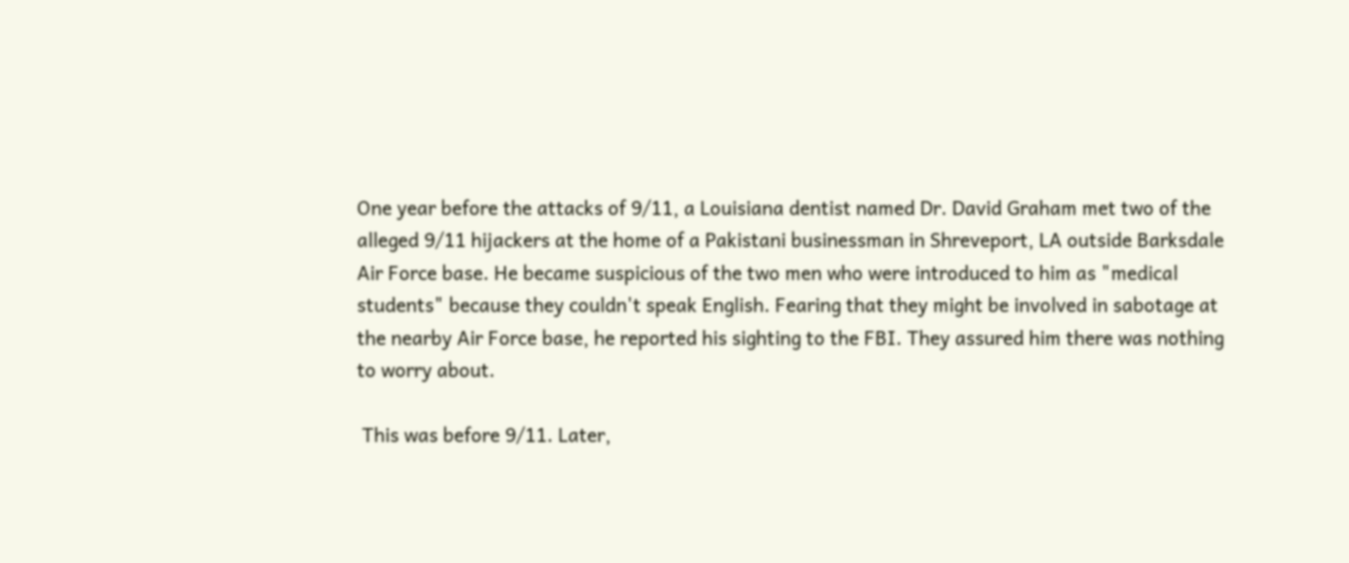One year before the attacks of 9/11, a Louisiana dentist named Dr. David Graham met two of the alleged 9/11 hijackers at the home of a Pakistani businessman in Shreveport, LA outside Barksdale Air Force base. He became suspicious of the two men who were introduced to him as "medical students" because they couldn't speak English. Fearing that they might be involved in sabotage at the nearby Air Force base, he reported his sighting to the FBI. They assured him there was nothing to worry about.

 This was before 9/11. Later,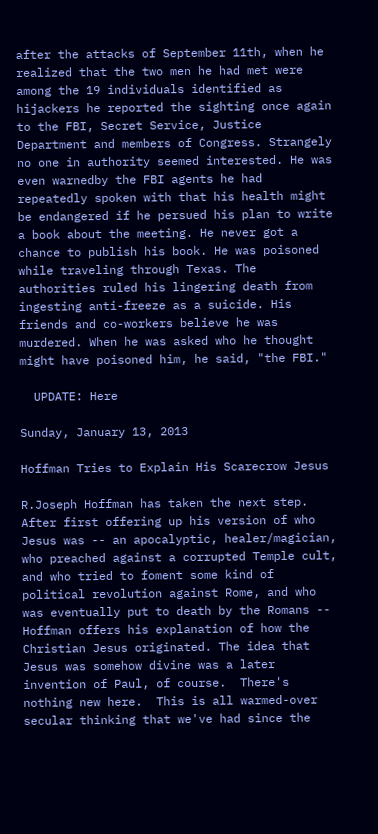after the attacks of September 11th, when he realized that the two men he had met were among the 19 individuals identified as hijackers he reported the sighting once again to the FBI, Secret Service, Justice Department and members of Congress. Strangely no one in authority seemed interested. He was even warnedby the FBI agents he had repeatedly spoken with that his health might be endangered if he persued his plan to write a book about the meeting. He never got a chance to publish his book. He was poisoned while traveling through Texas. The authorities ruled his lingering death from ingesting anti-freeze as a suicide. His friends and co-workers believe he was murdered. When he was asked who he thought might have poisoned him, he said, "the FBI."

  UPDATE: Here

Sunday, January 13, 2013

Hoffman Tries to Explain His Scarecrow Jesus

R.Joseph Hoffman has taken the next step. After first offering up his version of who Jesus was -- an apocalyptic, healer/magician, who preached against a corrupted Temple cult, and who tried to foment some kind of political revolution against Rome, and who was eventually put to death by the Romans -- Hoffman offers his explanation of how the Christian Jesus originated. The idea that Jesus was somehow divine was a later invention of Paul, of course.  There's nothing new here.  This is all warmed-over secular thinking that we've had since the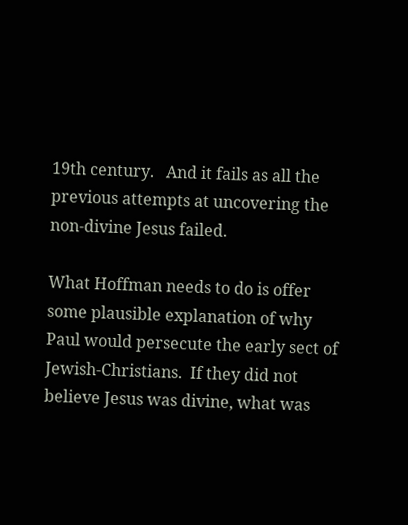19th century.   And it fails as all the previous attempts at uncovering the non-divine Jesus failed.

What Hoffman needs to do is offer some plausible explanation of why Paul would persecute the early sect of Jewish-Christians.  If they did not believe Jesus was divine, what was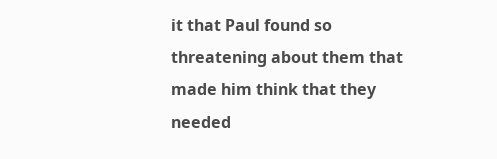it that Paul found so threatening about them that made him think that they needed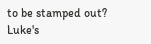to be stamped out?    Luke's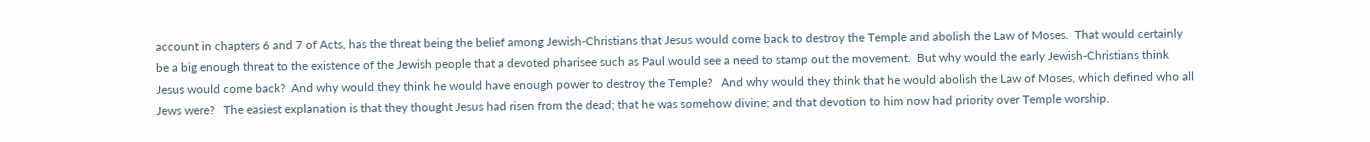account in chapters 6 and 7 of Acts, has the threat being the belief among Jewish-Christians that Jesus would come back to destroy the Temple and abolish the Law of Moses.  That would certainly be a big enough threat to the existence of the Jewish people that a devoted pharisee such as Paul would see a need to stamp out the movement.  But why would the early Jewish-Christians think Jesus would come back?  And why would they think he would have enough power to destroy the Temple?   And why would they think that he would abolish the Law of Moses, which defined who all Jews were?   The easiest explanation is that they thought Jesus had risen from the dead; that he was somehow divine; and that devotion to him now had priority over Temple worship.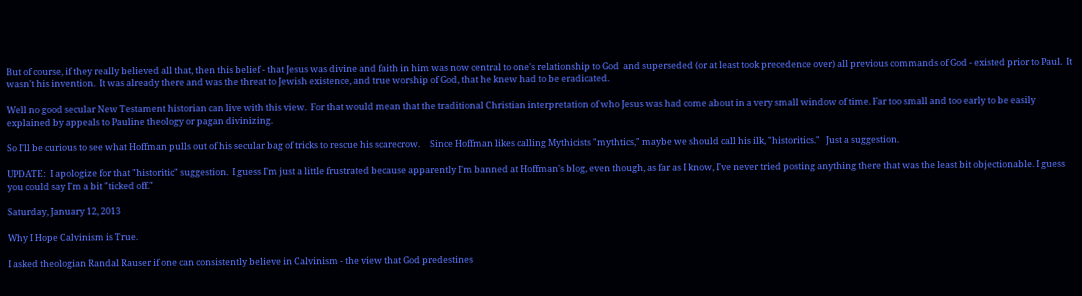But of course, if they really believed all that, then this belief - that Jesus was divine and faith in him was now central to one's relationship to God  and superseded (or at least took precedence over) all previous commands of God - existed prior to Paul.  It wasn't his invention.  It was already there and was the threat to Jewish existence, and true worship of God, that he knew had to be eradicated.

Well no good secular New Testament historian can live with this view.  For that would mean that the traditional Christian interpretation of who Jesus was had come about in a very small window of time. Far too small and too early to be easily explained by appeals to Pauline theology or pagan divinizing.

So I'll be curious to see what Hoffman pulls out of his secular bag of tricks to rescue his scarecrow.     Since Hoffman likes calling Mythicists "mythtics," maybe we should call his ilk, "historitics."   Just a suggestion.

UPDATE:  I apologize for that "historitic" suggestion.  I guess I'm just a little frustrated because apparently I'm banned at Hoffman's blog, even though, as far as I know, I've never tried posting anything there that was the least bit objectionable. I guess you could say I'm a bit "ticked off."

Saturday, January 12, 2013

Why I Hope Calvinism is True.

I asked theologian Randal Rauser if one can consistently believe in Calvinism - the view that God predestines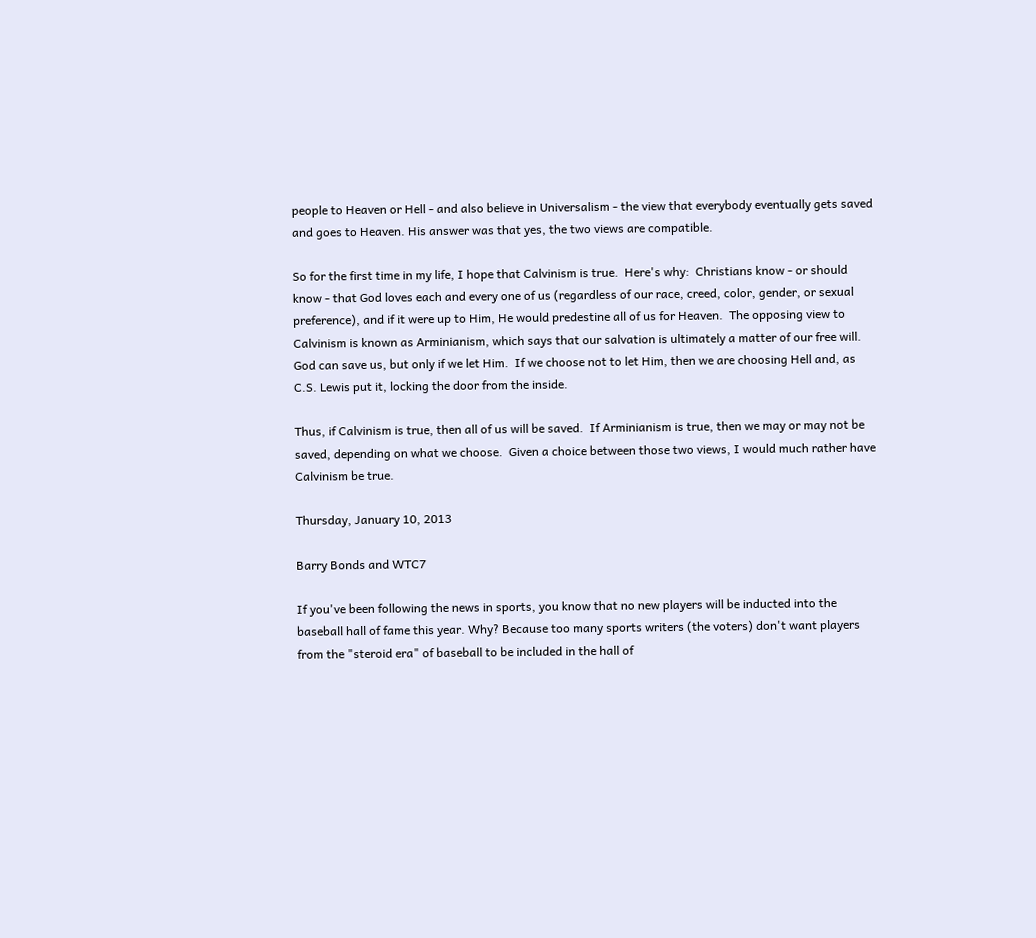people to Heaven or Hell - and also believe in Universalism - the view that everybody eventually gets saved and goes to Heaven. His answer was that yes, the two views are compatible.

So for the first time in my life, I hope that Calvinism is true.  Here's why:  Christians know - or should know - that God loves each and every one of us (regardless of our race, creed, color, gender, or sexual preference), and if it were up to Him, He would predestine all of us for Heaven.  The opposing view to Calvinism is known as Arminianism, which says that our salvation is ultimately a matter of our free will.  God can save us, but only if we let Him.  If we choose not to let Him, then we are choosing Hell and, as C.S. Lewis put it, locking the door from the inside.

Thus, if Calvinism is true, then all of us will be saved.  If Arminianism is true, then we may or may not be saved, depending on what we choose.  Given a choice between those two views, I would much rather have Calvinism be true.

Thursday, January 10, 2013

Barry Bonds and WTC7

If you've been following the news in sports, you know that no new players will be inducted into the baseball hall of fame this year. Why? Because too many sports writers (the voters) don't want players from the "steroid era" of baseball to be included in the hall of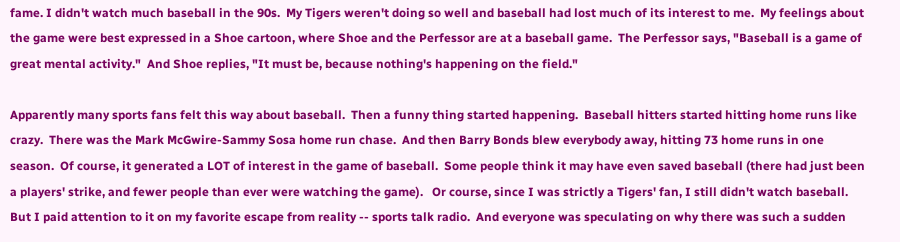fame. I didn't watch much baseball in the 90s.  My Tigers weren't doing so well and baseball had lost much of its interest to me.  My feelings about the game were best expressed in a Shoe cartoon, where Shoe and the Perfessor are at a baseball game.  The Perfessor says, "Baseball is a game of great mental activity."  And Shoe replies, "It must be, because nothing's happening on the field."

Apparently many sports fans felt this way about baseball.  Then a funny thing started happening.  Baseball hitters started hitting home runs like crazy.  There was the Mark McGwire-Sammy Sosa home run chase.  And then Barry Bonds blew everybody away, hitting 73 home runs in one season.  Of course, it generated a LOT of interest in the game of baseball.  Some people think it may have even saved baseball (there had just been a players' strike, and fewer people than ever were watching the game).   Or course, since I was strictly a Tigers' fan, I still didn't watch baseball.  But I paid attention to it on my favorite escape from reality -- sports talk radio.  And everyone was speculating on why there was such a sudden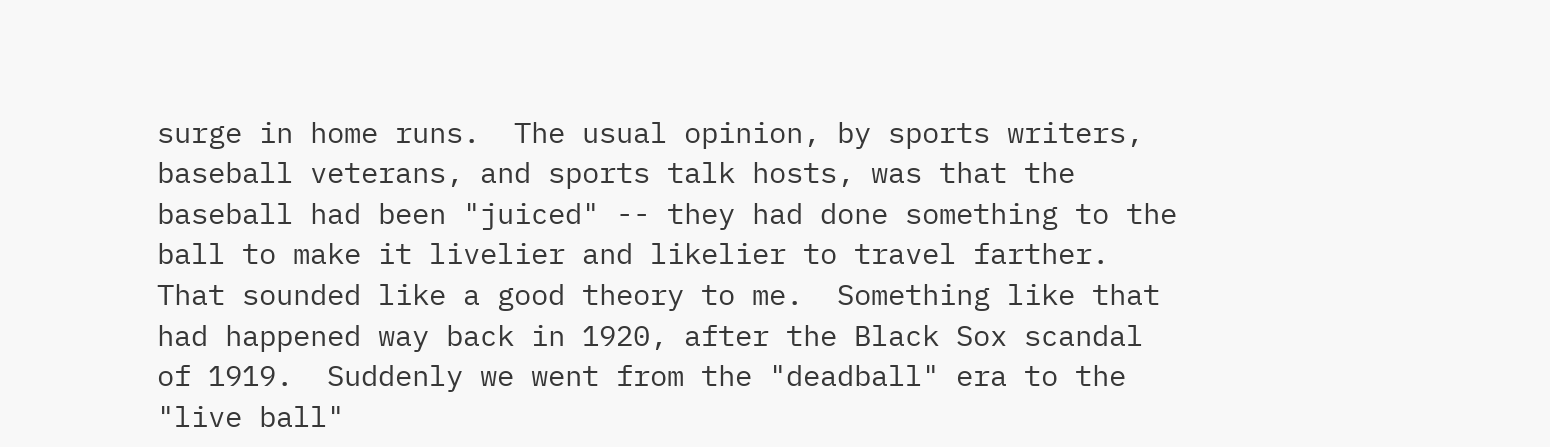surge in home runs.  The usual opinion, by sports writers, baseball veterans, and sports talk hosts, was that the baseball had been "juiced" -- they had done something to the ball to make it livelier and likelier to travel farther.  That sounded like a good theory to me.  Something like that had happened way back in 1920, after the Black Sox scandal of 1919.  Suddenly we went from the "deadball" era to the "live ball"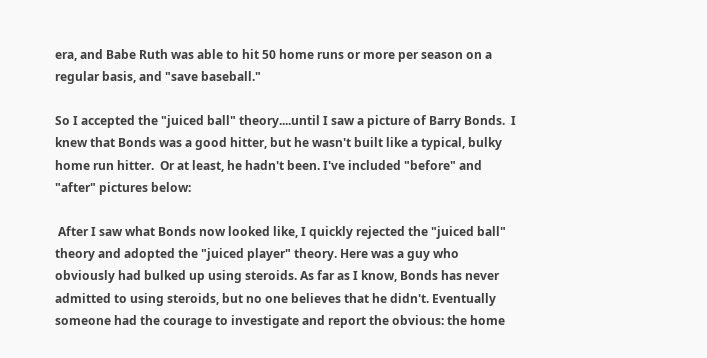era, and Babe Ruth was able to hit 50 home runs or more per season on a regular basis, and "save baseball."

So I accepted the "juiced ball" theory....until I saw a picture of Barry Bonds.  I knew that Bonds was a good hitter, but he wasn't built like a typical, bulky home run hitter.  Or at least, he hadn't been. I've included "before" and "after" pictures below:

 After I saw what Bonds now looked like, I quickly rejected the "juiced ball" theory and adopted the "juiced player" theory. Here was a guy who obviously had bulked up using steroids. As far as I know, Bonds has never admitted to using steroids, but no one believes that he didn't. Eventually someone had the courage to investigate and report the obvious: the home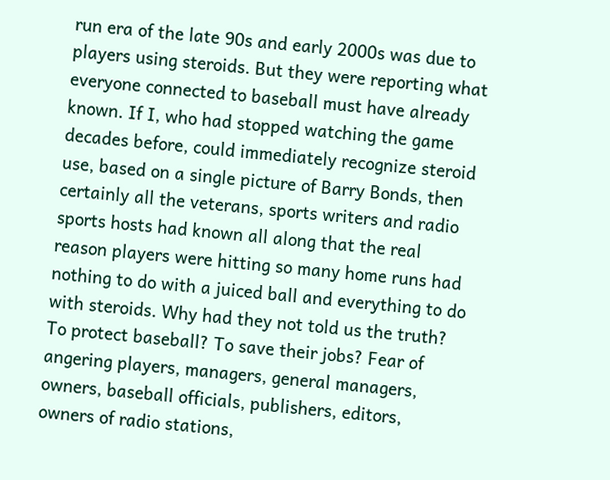run era of the late 90s and early 2000s was due to players using steroids. But they were reporting what everyone connected to baseball must have already known. If I, who had stopped watching the game decades before, could immediately recognize steroid use, based on a single picture of Barry Bonds, then certainly all the veterans, sports writers and radio sports hosts had known all along that the real reason players were hitting so many home runs had nothing to do with a juiced ball and everything to do with steroids. Why had they not told us the truth? To protect baseball? To save their jobs? Fear of angering players, managers, general managers, owners, baseball officials, publishers, editors, owners of radio stations,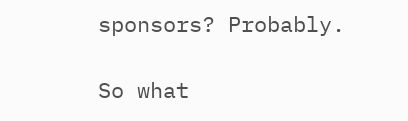sponsors? Probably.

So what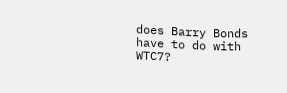does Barry Bonds have to do with WTC7?